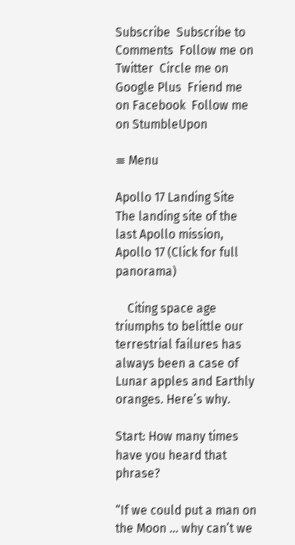Subscribe  Subscribe to Comments  Follow me on Twitter  Circle me on Google Plus  Friend me on Facebook  Follow me on StumbleUpon

≡ Menu

Apollo 17 Landing Site
The landing site of the last Apollo mission, Apollo 17 (Click for full panorama)

    Citing space age triumphs to belittle our terrestrial failures has always been a case of Lunar apples and Earthly oranges. Here’s why.

Start: How many times have you heard that phrase?

“If we could put a man on the Moon … why can’t we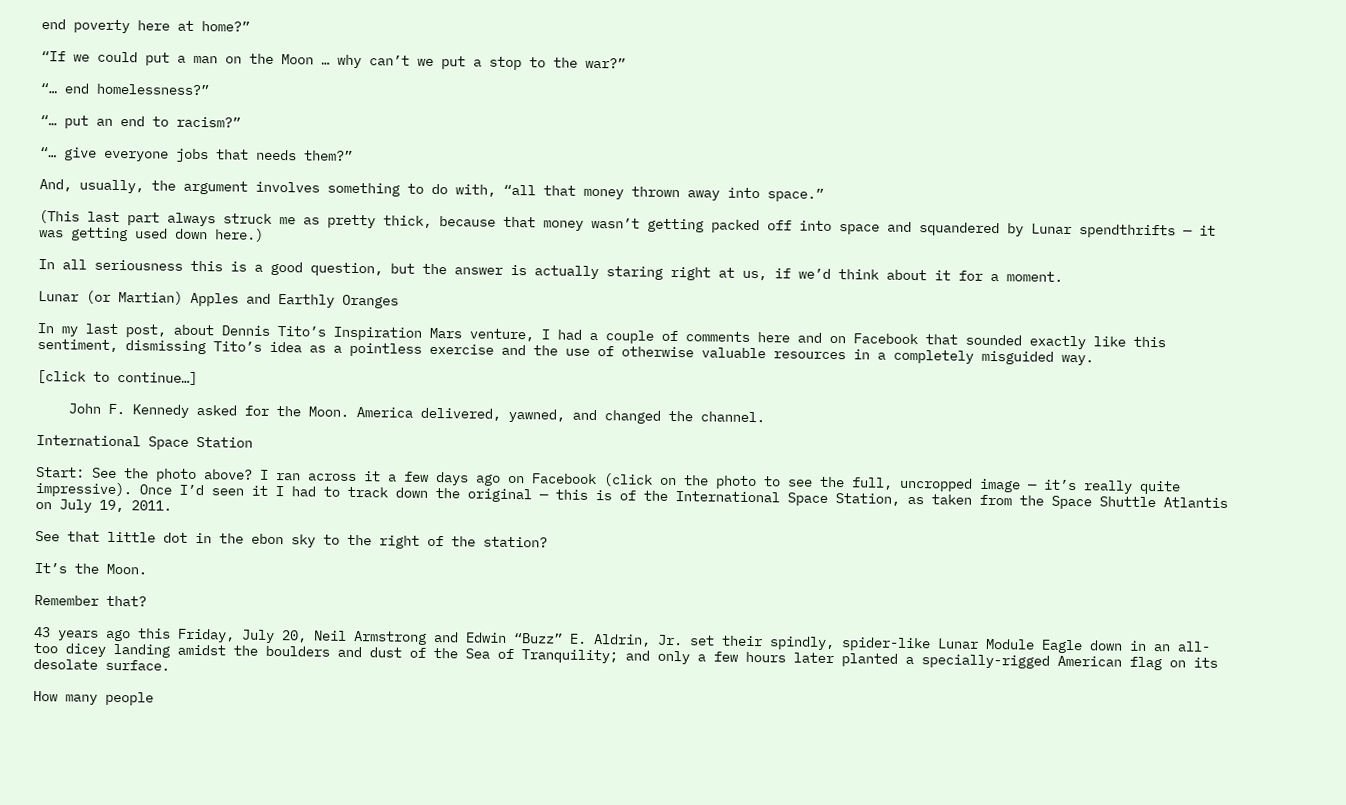end poverty here at home?”

“If we could put a man on the Moon … why can’t we put a stop to the war?”

“… end homelessness?”

“… put an end to racism?”

“… give everyone jobs that needs them?”

And, usually, the argument involves something to do with, “all that money thrown away into space.”

(This last part always struck me as pretty thick, because that money wasn’t getting packed off into space and squandered by Lunar spendthrifts — it was getting used down here.)

In all seriousness this is a good question, but the answer is actually staring right at us, if we’d think about it for a moment.

Lunar (or Martian) Apples and Earthly Oranges

In my last post, about Dennis Tito’s Inspiration Mars venture, I had a couple of comments here and on Facebook that sounded exactly like this sentiment, dismissing Tito’s idea as a pointless exercise and the use of otherwise valuable resources in a completely misguided way.

[click to continue…]

    John F. Kennedy asked for the Moon. America delivered, yawned, and changed the channel.

International Space Station

Start: See the photo above? I ran across it a few days ago on Facebook (click on the photo to see the full, uncropped image — it’s really quite impressive). Once I’d seen it I had to track down the original — this is of the International Space Station, as taken from the Space Shuttle Atlantis on July 19, 2011.

See that little dot in the ebon sky to the right of the station?

It’s the Moon.

Remember that?

43 years ago this Friday, July 20, Neil Armstrong and Edwin “Buzz” E. Aldrin, Jr. set their spindly, spider-like Lunar Module Eagle down in an all-too dicey landing amidst the boulders and dust of the Sea of Tranquility; and only a few hours later planted a specially-rigged American flag on its desolate surface.

How many people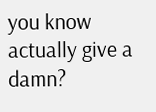you know actually give a damn?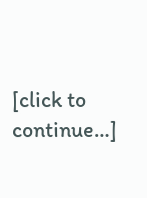[click to continue…]